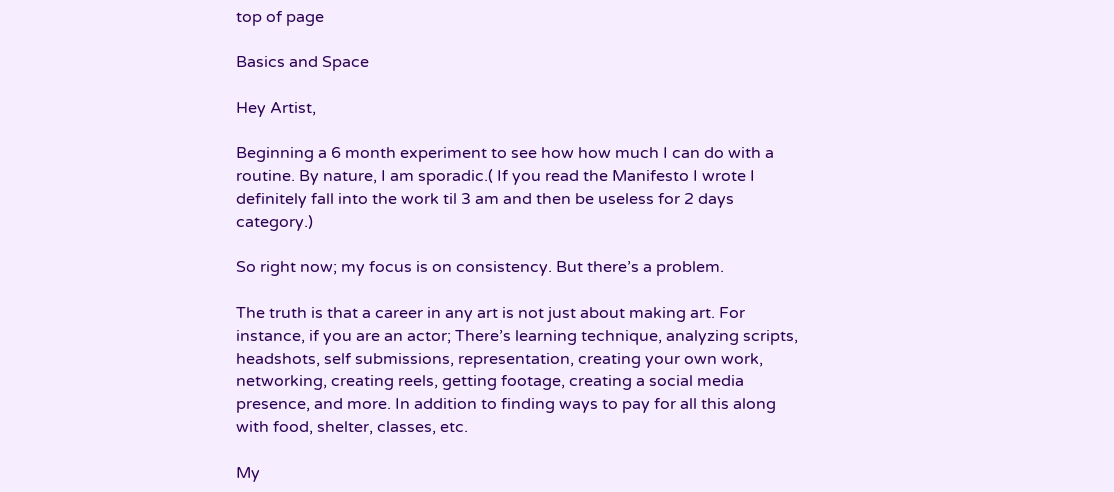top of page

Basics and Space

Hey Artist,

Beginning a 6 month experiment to see how how much I can do with a routine. By nature, I am sporadic.( If you read the Manifesto I wrote I definitely fall into the work til 3 am and then be useless for 2 days category.)

So right now; my focus is on consistency. But there’s a problem.

The truth is that a career in any art is not just about making art. For instance, if you are an actor; There’s learning technique, analyzing scripts, headshots, self submissions, representation, creating your own work, networking, creating reels, getting footage, creating a social media presence, and more. In addition to finding ways to pay for all this along with food, shelter, classes, etc.

My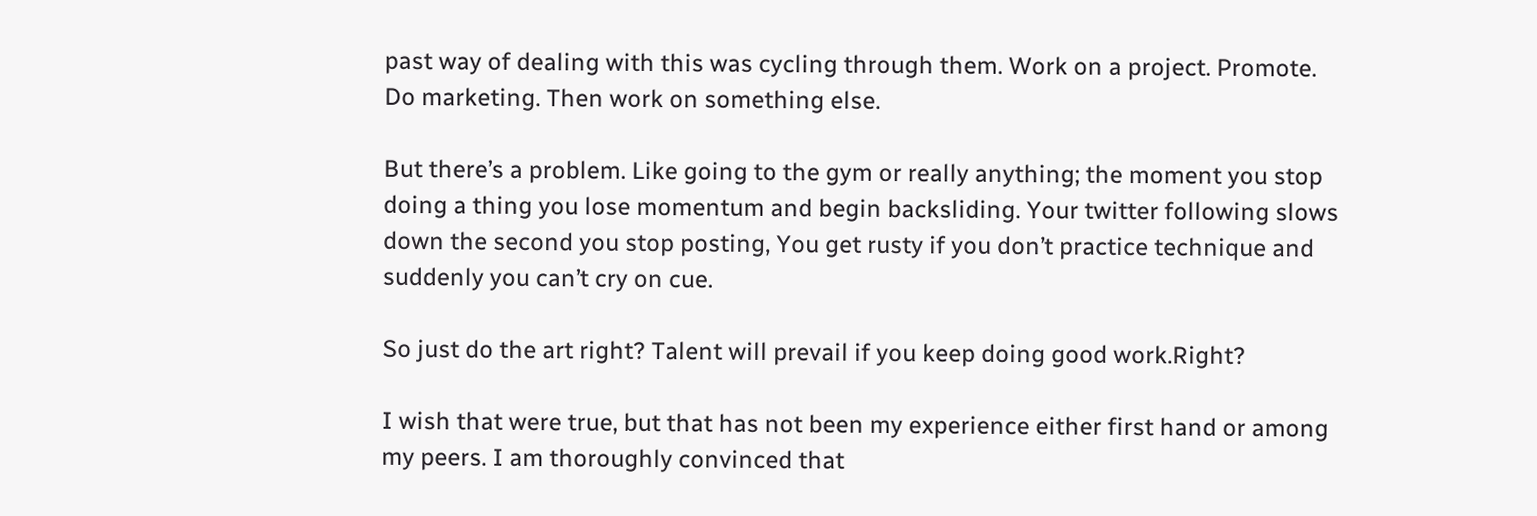past way of dealing with this was cycling through them. Work on a project. Promote. Do marketing. Then work on something else.

But there’s a problem. Like going to the gym or really anything; the moment you stop doing a thing you lose momentum and begin backsliding. Your twitter following slows down the second you stop posting, You get rusty if you don’t practice technique and suddenly you can’t cry on cue.

So just do the art right? Talent will prevail if you keep doing good work.Right?

I wish that were true, but that has not been my experience either first hand or among my peers. I am thoroughly convinced that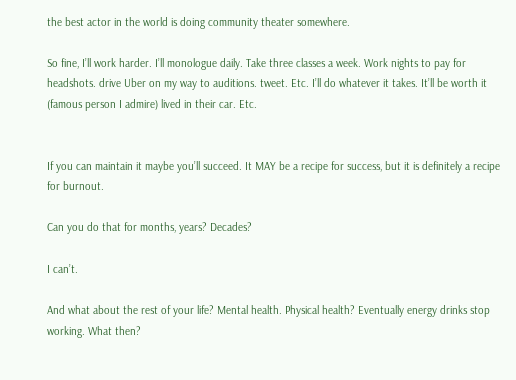the best actor in the world is doing community theater somewhere.

So fine, I’ll work harder. I’ll monologue daily. Take three classes a week. Work nights to pay for headshots. drive Uber on my way to auditions. tweet. Etc. I’ll do whatever it takes. It’ll be worth it (famous person I admire) lived in their car. Etc.


If you can maintain it maybe you’ll succeed. It MAY be a recipe for success, but it is definitely a recipe for burnout.

Can you do that for months, years? Decades?

I can’t.

And what about the rest of your life? Mental health. Physical health? Eventually energy drinks stop working. What then?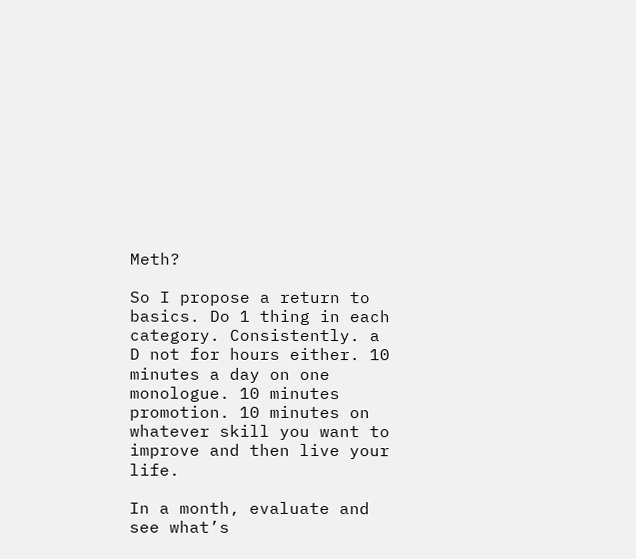Meth?

So I propose a return to basics. Do 1 thing in each category. Consistently. a D not for hours either. 10 minutes a day on one monologue. 10 minutes promotion. 10 minutes on whatever skill you want to improve and then live your life.

In a month, evaluate and see what’s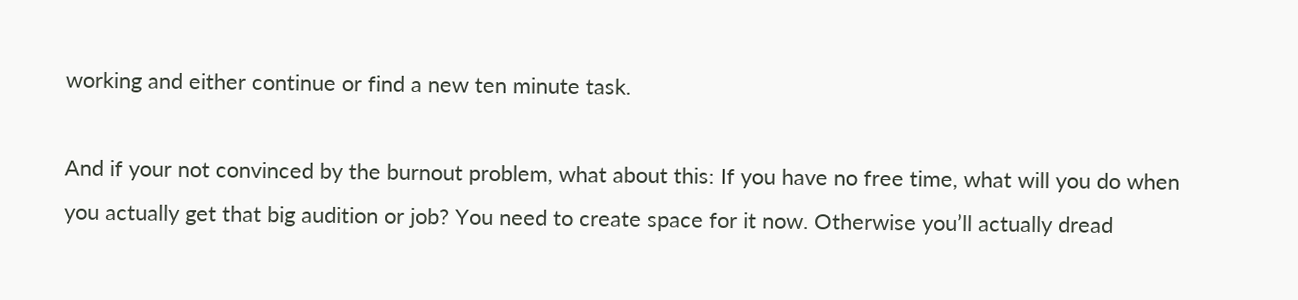working and either continue or find a new ten minute task.

And if your not convinced by the burnout problem, what about this: If you have no free time, what will you do when you actually get that big audition or job? You need to create space for it now. Otherwise you’ll actually dread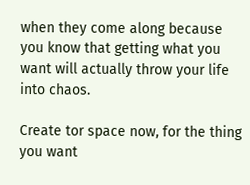when they come along because you know that getting what you want will actually throw your life into chaos.

Create tor space now, for the thing you want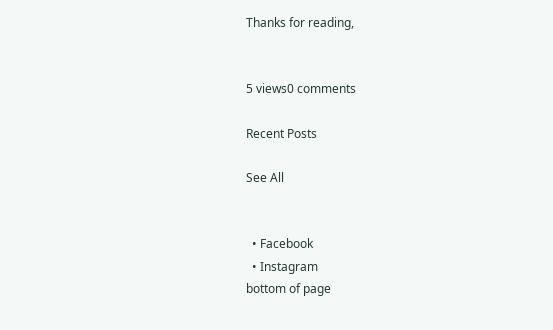Thanks for reading,


5 views0 comments

Recent Posts

See All


  • Facebook
  • Instagram
bottom of page